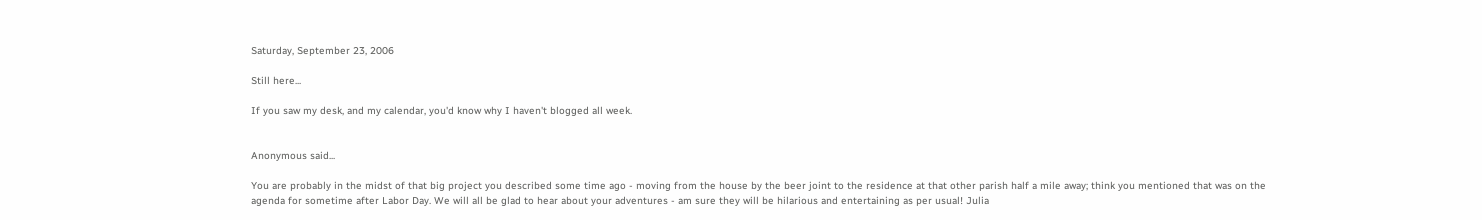Saturday, September 23, 2006

Still here...

If you saw my desk, and my calendar, you'd know why I haven't blogged all week.


Anonymous said...

You are probably in the midst of that big project you described some time ago - moving from the house by the beer joint to the residence at that other parish half a mile away; think you mentioned that was on the agenda for sometime after Labor Day. We will all be glad to hear about your adventures - am sure they will be hilarious and entertaining as per usual! Julia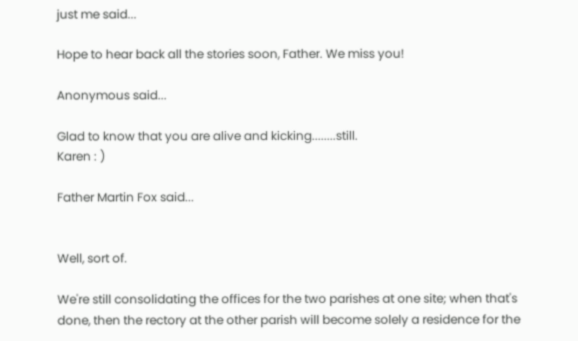just me said...

Hope to hear back all the stories soon, Father. We miss you!

Anonymous said...

Glad to know that you are alive and kicking........still.
Karen : )

Father Martin Fox said...


Well, sort of.

We're still consolidating the offices for the two parishes at one site; when that's done, then the rectory at the other parish will become solely a residence for the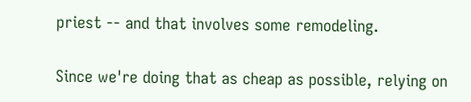priest -- and that involves some remodeling.

Since we're doing that as cheap as possible, relying on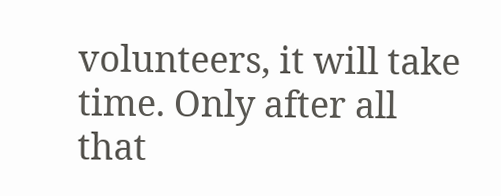volunteers, it will take time. Only after all that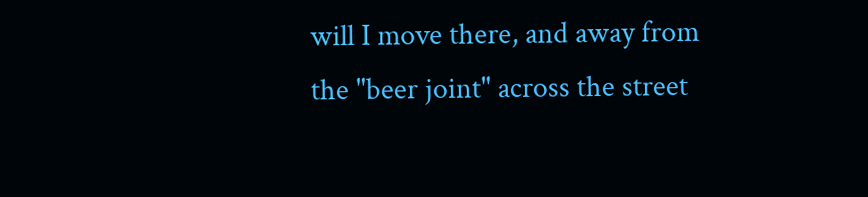will I move there, and away from the "beer joint" across the street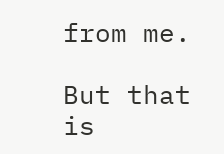from me.

But that is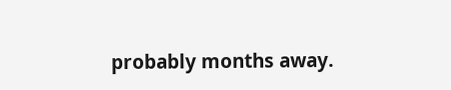probably months away.